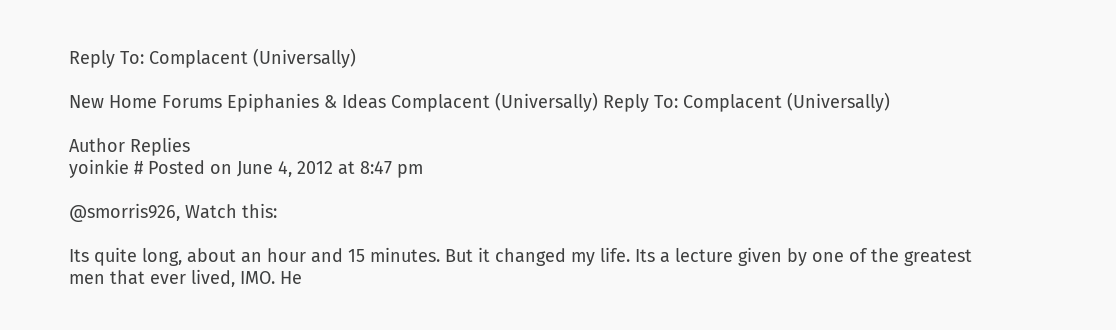Reply To: Complacent (Universally)

New Home Forums Epiphanies & Ideas Complacent (Universally) Reply To: Complacent (Universally)

Author Replies
yoinkie # Posted on June 4, 2012 at 8:47 pm

@smorris926, Watch this:

Its quite long, about an hour and 15 minutes. But it changed my life. Its a lecture given by one of the greatest men that ever lived, IMO. He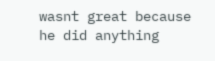wasnt great because he did anything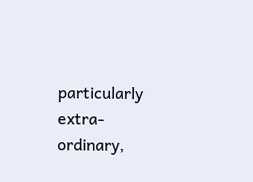particularly extra-ordinary,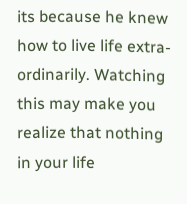its because he knew how to live life extra-ordinarily. Watching this may make you realize that nothing in your life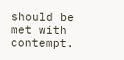should be met with contempt.